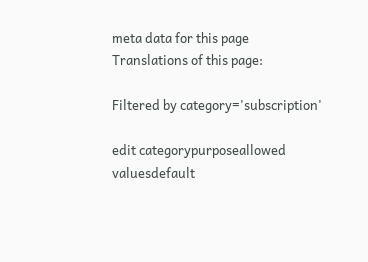meta data for this page
Translations of this page:

Filtered by category='subscription'

edit categorypurposeallowed valuesdefault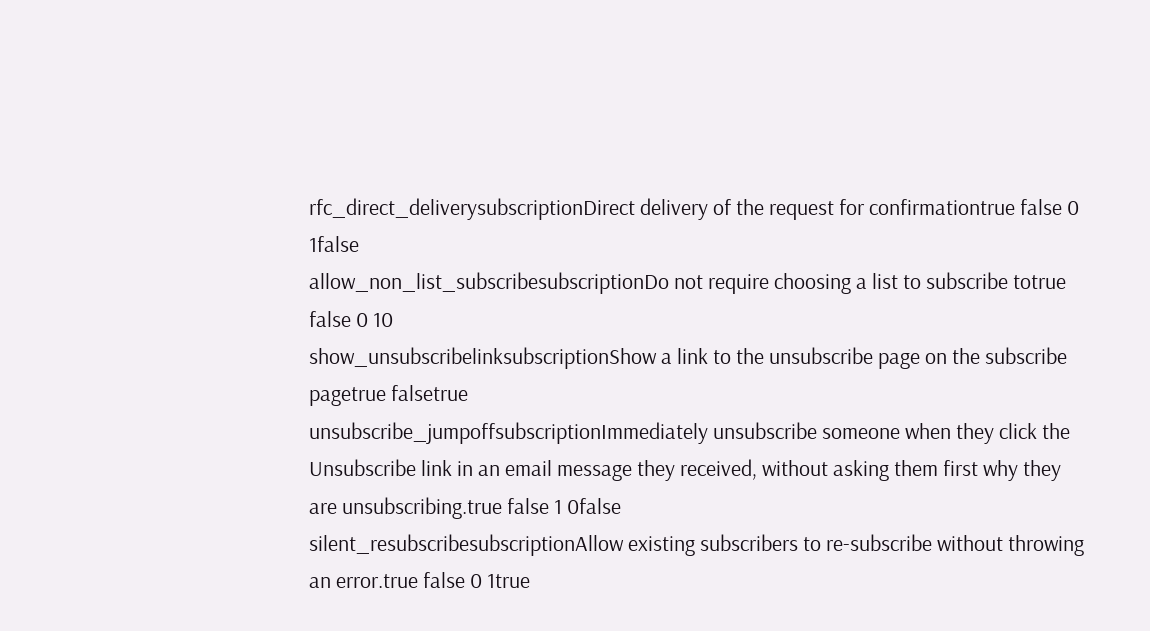rfc_direct_deliverysubscriptionDirect delivery of the request for confirmationtrue false 0 1false
allow_non_list_subscribesubscriptionDo not require choosing a list to subscribe totrue false 0 10
show_unsubscribelinksubscriptionShow a link to the unsubscribe page on the subscribe pagetrue falsetrue
unsubscribe_jumpoffsubscriptionImmediately unsubscribe someone when they click the Unsubscribe link in an email message they received, without asking them first why they are unsubscribing.true false 1 0false
silent_resubscribesubscriptionAllow existing subscribers to re-subscribe without throwing an error.true false 0 1true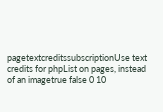pagetextcreditssubscriptionUse text credits for phpList on pages, instead of an imagetrue false 0 10